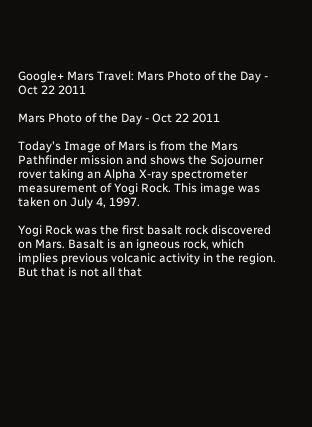Google+ Mars Travel: Mars Photo of the Day - Oct 22 2011

Mars Photo of the Day - Oct 22 2011

Today's Image of Mars is from the Mars Pathfinder mission and shows the Sojourner rover taking an Alpha X-ray spectrometer measurement of Yogi Rock. This image was taken on July 4, 1997.

Yogi Rock was the first basalt rock discovered on Mars. Basalt is an igneous rock, which implies previous volcanic activity in the region. But that is not all that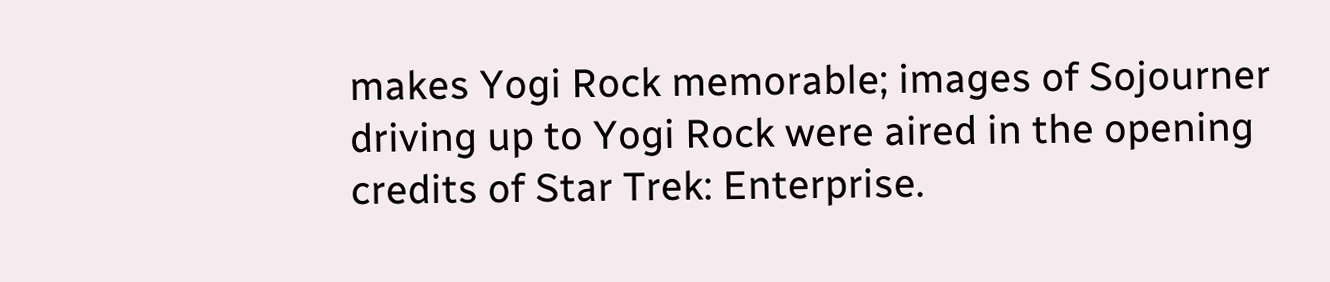makes Yogi Rock memorable; images of Sojourner driving up to Yogi Rock were aired in the opening credits of Star Trek: Enterprise.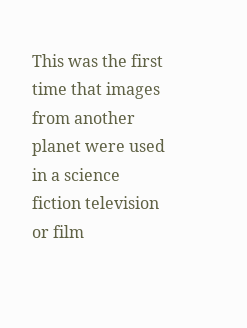This was the first time that images from another planet were used in a science fiction television or film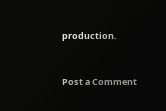production.


Post a Comment